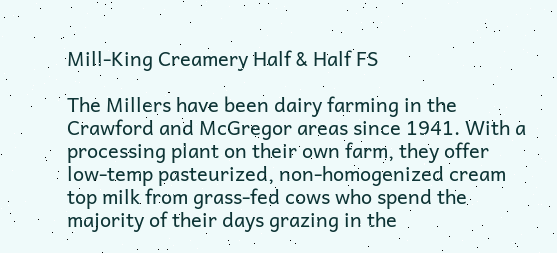Mill-King Creamery Half & Half FS

The Millers have been dairy farming in the Crawford and McGregor areas since 1941. With a processing plant on their own farm, they offer low-temp pasteurized, non-homogenized cream top milk from grass-fed cows who spend the majority of their days grazing in the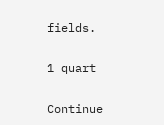fields.

1 quart

Continue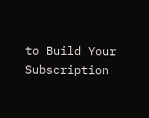to Build Your Subscription